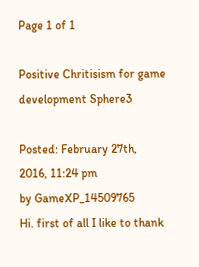Page 1 of 1

Positive Chritisism for game development Sphere3

Posted: February 27th, 2016, 11:24 pm
by GameXP_14509765
Hi. first of all I like to thank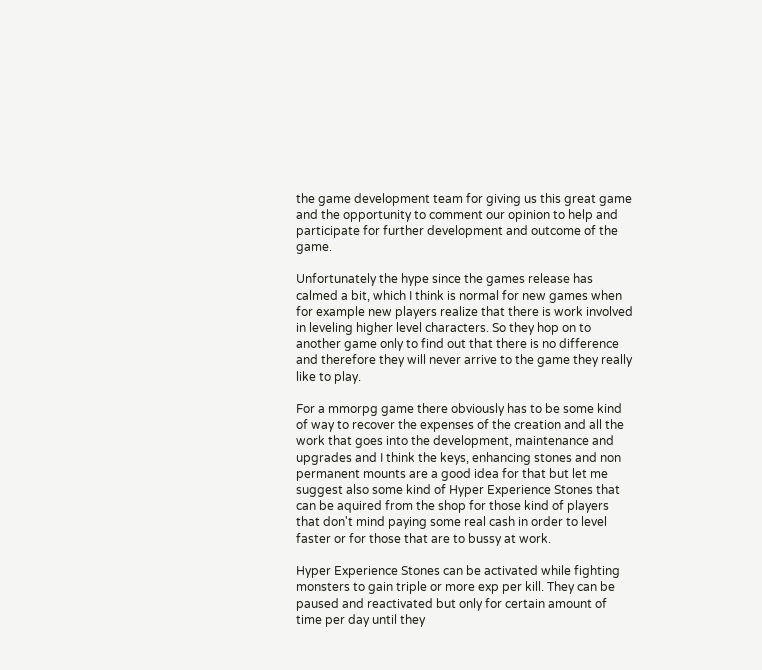the game development team for giving us this great game and the opportunity to comment our opinion to help and participate for further development and outcome of the game.

Unfortunately the hype since the games release has calmed a bit, which I think is normal for new games when for example new players realize that there is work involved in leveling higher level characters. So they hop on to another game only to find out that there is no difference and therefore they will never arrive to the game they really like to play.

For a mmorpg game there obviously has to be some kind of way to recover the expenses of the creation and all the work that goes into the development, maintenance and upgrades and I think the keys, enhancing stones and non permanent mounts are a good idea for that but let me suggest also some kind of Hyper Experience Stones that can be aquired from the shop for those kind of players that don't mind paying some real cash in order to level faster or for those that are to bussy at work.

Hyper Experience Stones can be activated while fighting monsters to gain triple or more exp per kill. They can be paused and reactivated but only for certain amount of time per day until they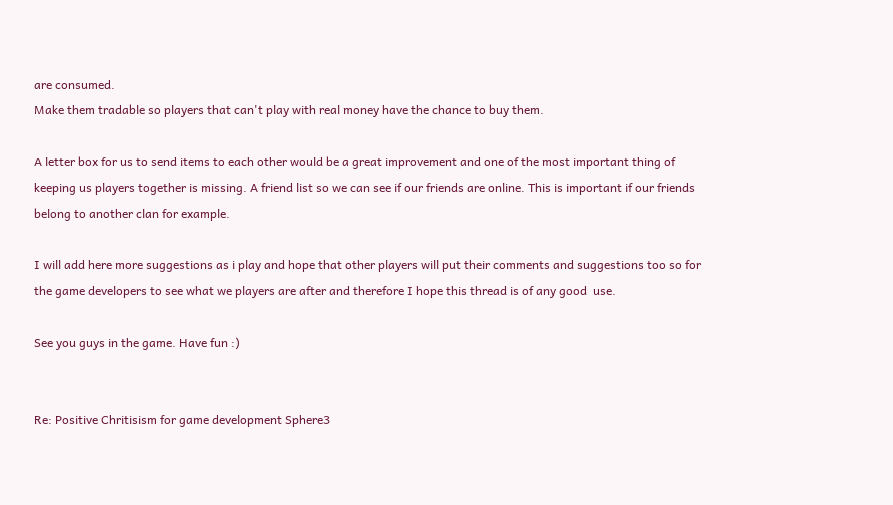are consumed.
Make them tradable so players that can't play with real money have the chance to buy them.

A letter box for us to send items to each other would be a great improvement and one of the most important thing of keeping us players together is missing. A friend list so we can see if our friends are online. This is important if our friends belong to another clan for example.

I will add here more suggestions as i play and hope that other players will put their comments and suggestions too so for the game developers to see what we players are after and therefore I hope this thread is of any good  use.

See you guys in the game. Have fun :)


Re: Positive Chritisism for game development Sphere3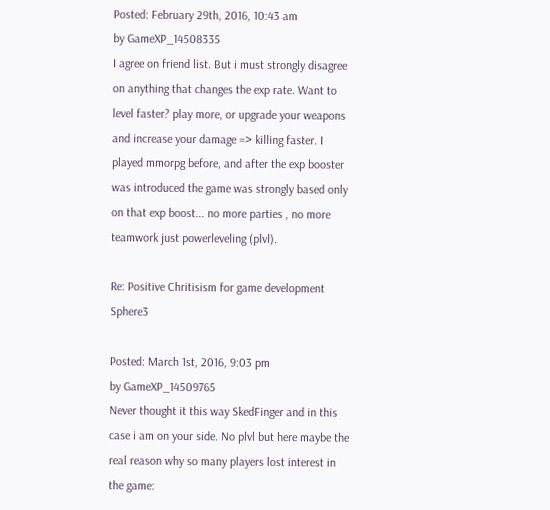Posted: February 29th, 2016, 10:43 am
by GameXP_14508335
I agree on friend list. But i must strongly disagree on anything that changes the exp rate. Want to level faster? play more, or upgrade your weapons and increase your damage => killing faster. I played mmorpg before, and after the exp booster was introduced the game was strongly based only on that exp boost... no more parties , no more teamwork just powerleveling (plvl).

Re: Positive Chritisism for game development Sphere3

Posted: March 1st, 2016, 9:03 pm
by GameXP_14509765
Never thought it this way SkedFinger and in this case i am on your side. No plvl but here maybe the real reason why so many players lost interest in the game: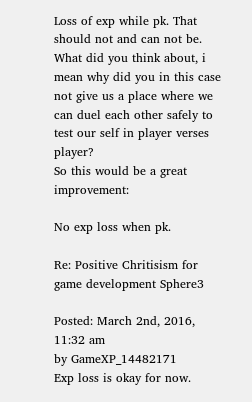Loss of exp while pk. That should not and can not be.
What did you think about, i mean why did you in this case not give us a place where we can duel each other safely to test our self in player verses player?
So this would be a great improvement:

No exp loss when pk.

Re: Positive Chritisism for game development Sphere3

Posted: March 2nd, 2016, 11:32 am
by GameXP_14482171
Exp loss is okay for now.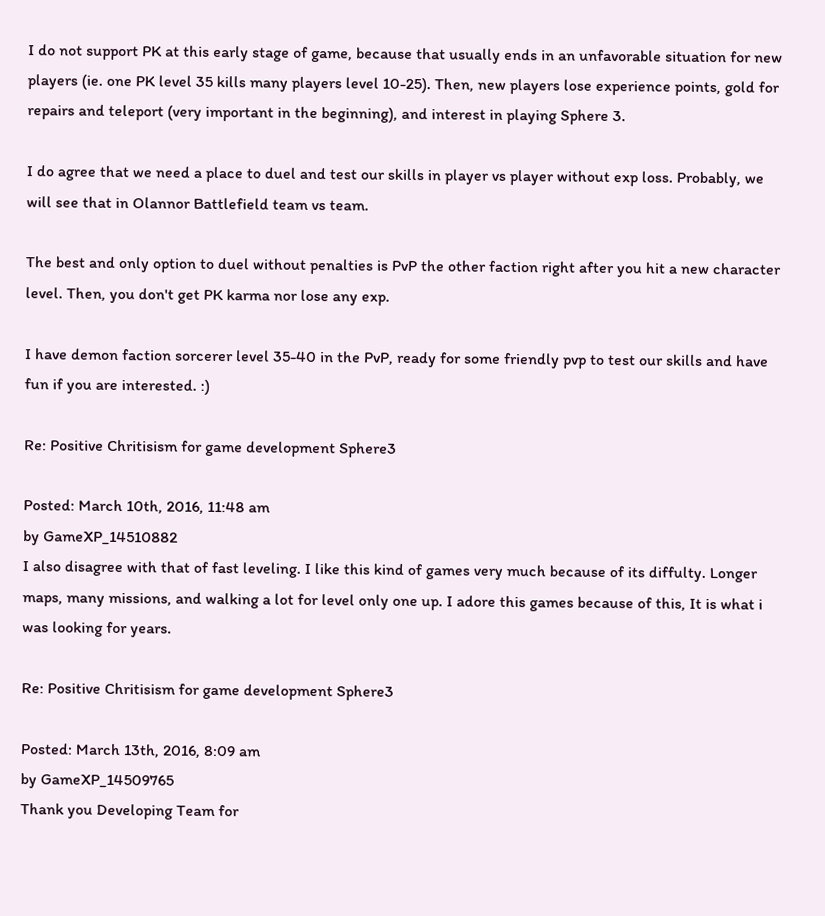I do not support PK at this early stage of game, because that usually ends in an unfavorable situation for new players (ie. one PK level 35 kills many players level 10-25). Then, new players lose experience points, gold for repairs and teleport (very important in the beginning), and interest in playing Sphere 3.

I do agree that we need a place to duel and test our skills in player vs player without exp loss. Probably, we will see that in Olannor Battlefield team vs team.

The best and only option to duel without penalties is PvP the other faction right after you hit a new character level. Then, you don't get PK karma nor lose any exp.

I have demon faction sorcerer level 35-40 in the PvP, ready for some friendly pvp to test our skills and have fun if you are interested. :)

Re: Positive Chritisism for game development Sphere3

Posted: March 10th, 2016, 11:48 am
by GameXP_14510882
I also disagree with that of fast leveling. I like this kind of games very much because of its diffulty. Longer maps, many missions, and walking a lot for level only one up. I adore this games because of this, It is what i was looking for years.

Re: Positive Chritisism for game development Sphere3

Posted: March 13th, 2016, 8:09 am
by GameXP_14509765
Thank you Developing Team for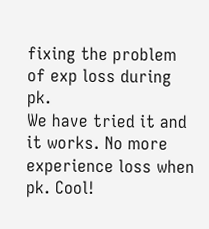fixing the problem of exp loss during pk.
We have tried it and it works. No more experience loss when pk. Cool!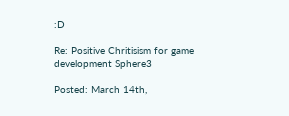:D

Re: Positive Chritisism for game development Sphere3

Posted: March 14th,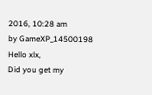2016, 10:28 am
by GameXP_14500198
Hello xlx,
Did you get my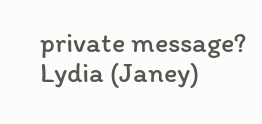private message?
Lydia (Janey)